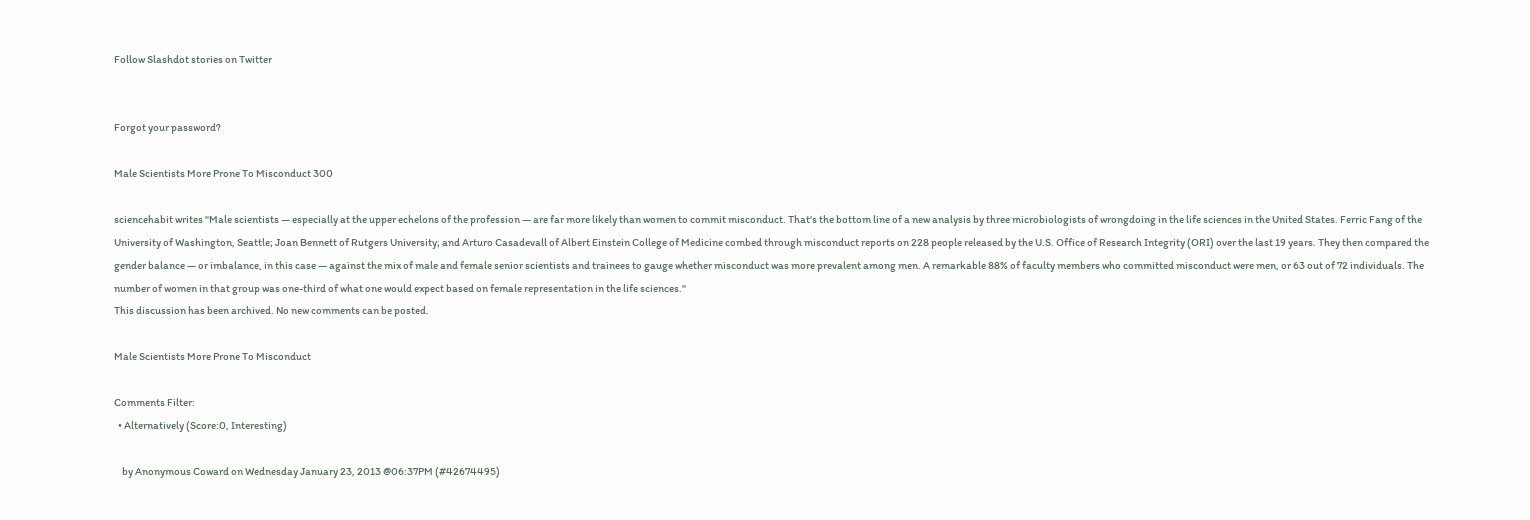Follow Slashdot stories on Twitter


Forgot your password?

Male Scientists More Prone To Misconduct 300

sciencehabit writes "Male scientists — especially at the upper echelons of the profession — are far more likely than women to commit misconduct. That's the bottom line of a new analysis by three microbiologists of wrongdoing in the life sciences in the United States. Ferric Fang of the University of Washington, Seattle; Joan Bennett of Rutgers University; and Arturo Casadevall of Albert Einstein College of Medicine combed through misconduct reports on 228 people released by the U.S. Office of Research Integrity (ORI) over the last 19 years. They then compared the gender balance — or imbalance, in this case — against the mix of male and female senior scientists and trainees to gauge whether misconduct was more prevalent among men. A remarkable 88% of faculty members who committed misconduct were men, or 63 out of 72 individuals. The number of women in that group was one-third of what one would expect based on female representation in the life sciences."
This discussion has been archived. No new comments can be posted.

Male Scientists More Prone To Misconduct

Comments Filter:
  • Alternatively (Score:0, Interesting)

    by Anonymous Coward on Wednesday January 23, 2013 @06:37PM (#42674495)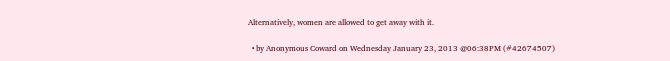Alternatively, women are allowed to get away with it.

  • by Anonymous Coward on Wednesday January 23, 2013 @06:38PM (#42674507)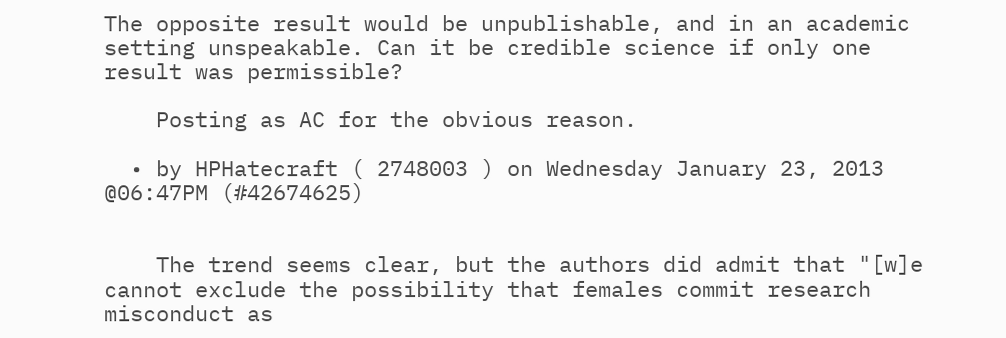The opposite result would be unpublishable, and in an academic setting unspeakable. Can it be credible science if only one result was permissible?

    Posting as AC for the obvious reason.

  • by HPHatecraft ( 2748003 ) on Wednesday January 23, 2013 @06:47PM (#42674625)


    The trend seems clear, but the authors did admit that "[w]e cannot exclude the possibility that females commit research misconduct as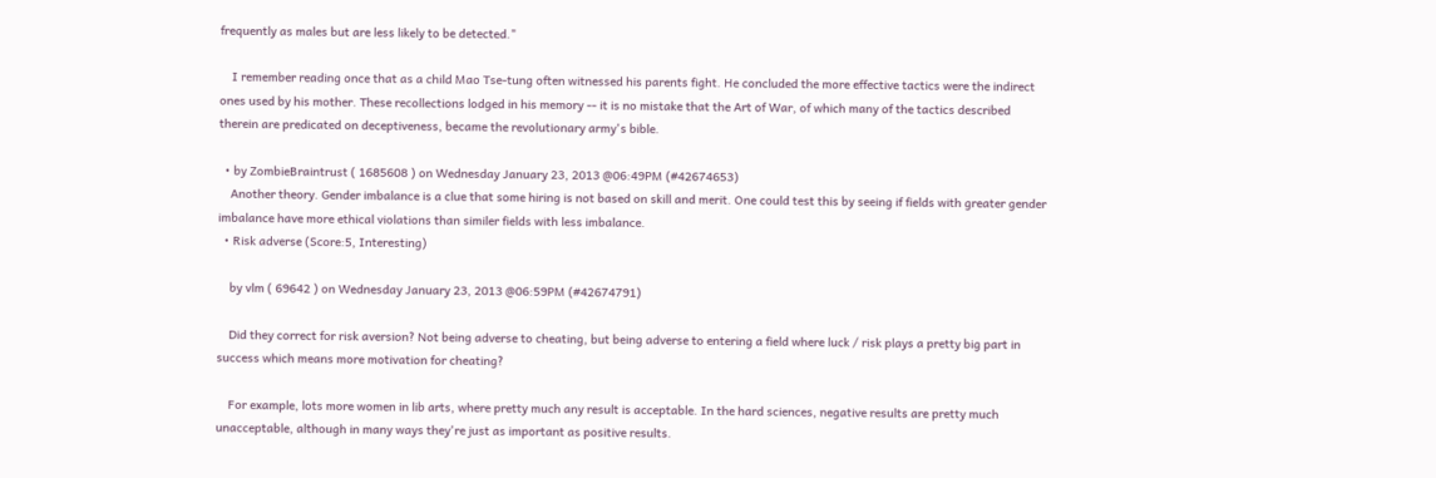frequently as males but are less likely to be detected."

    I remember reading once that as a child Mao Tse-tung often witnessed his parents fight. He concluded the more effective tactics were the indirect ones used by his mother. These recollections lodged in his memory -- it is no mistake that the Art of War, of which many of the tactics described therein are predicated on deceptiveness, became the revolutionary army's bible.

  • by ZombieBraintrust ( 1685608 ) on Wednesday January 23, 2013 @06:49PM (#42674653)
    Another theory. Gender imbalance is a clue that some hiring is not based on skill and merit. One could test this by seeing if fields with greater gender imbalance have more ethical violations than similer fields with less imbalance.
  • Risk adverse (Score:5, Interesting)

    by vlm ( 69642 ) on Wednesday January 23, 2013 @06:59PM (#42674791)

    Did they correct for risk aversion? Not being adverse to cheating, but being adverse to entering a field where luck / risk plays a pretty big part in success which means more motivation for cheating?

    For example, lots more women in lib arts, where pretty much any result is acceptable. In the hard sciences, negative results are pretty much unacceptable, although in many ways they're just as important as positive results.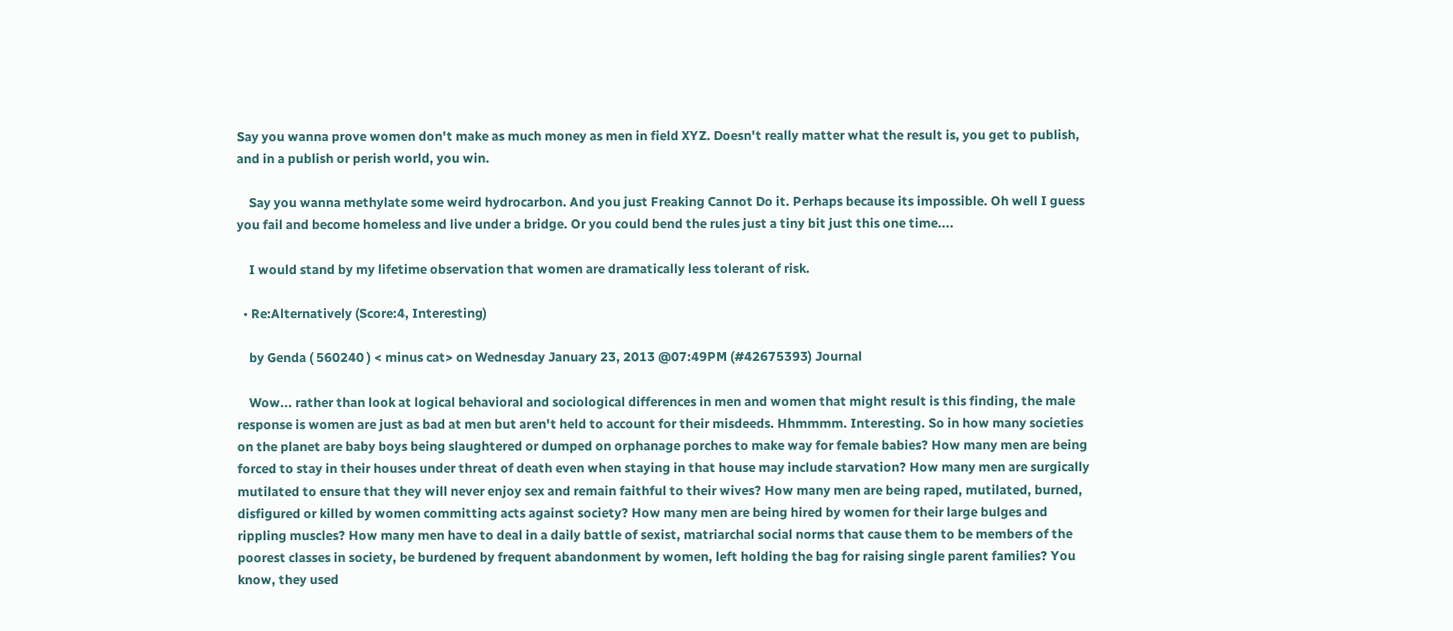Say you wanna prove women don't make as much money as men in field XYZ. Doesn't really matter what the result is, you get to publish, and in a publish or perish world, you win.

    Say you wanna methylate some weird hydrocarbon. And you just Freaking Cannot Do it. Perhaps because its impossible. Oh well I guess you fail and become homeless and live under a bridge. Or you could bend the rules just a tiny bit just this one time....

    I would stand by my lifetime observation that women are dramatically less tolerant of risk.

  • Re:Alternatively (Score:4, Interesting)

    by Genda ( 560240 ) < minus cat> on Wednesday January 23, 2013 @07:49PM (#42675393) Journal

    Wow... rather than look at logical behavioral and sociological differences in men and women that might result is this finding, the male response is women are just as bad at men but aren't held to account for their misdeeds. Hhmmmm. Interesting. So in how many societies on the planet are baby boys being slaughtered or dumped on orphanage porches to make way for female babies? How many men are being forced to stay in their houses under threat of death even when staying in that house may include starvation? How many men are surgically mutilated to ensure that they will never enjoy sex and remain faithful to their wives? How many men are being raped, mutilated, burned, disfigured or killed by women committing acts against society? How many men are being hired by women for their large bulges and rippling muscles? How many men have to deal in a daily battle of sexist, matriarchal social norms that cause them to be members of the poorest classes in society, be burdened by frequent abandonment by women, left holding the bag for raising single parent families? You know, they used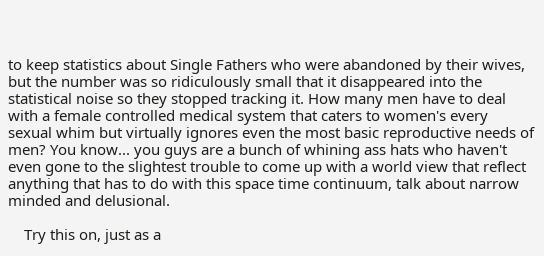to keep statistics about Single Fathers who were abandoned by their wives, but the number was so ridiculously small that it disappeared into the statistical noise so they stopped tracking it. How many men have to deal with a female controlled medical system that caters to women's every sexual whim but virtually ignores even the most basic reproductive needs of men? You know... you guys are a bunch of whining ass hats who haven't even gone to the slightest trouble to come up with a world view that reflect anything that has to do with this space time continuum, talk about narrow minded and delusional.

    Try this on, just as a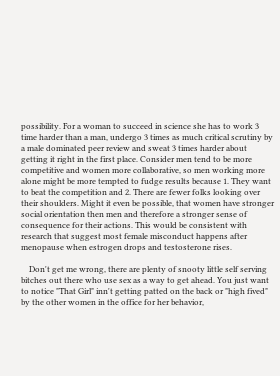possibility. For a woman to succeed in science she has to work 3 time harder than a man, undergo 3 times as much critical scrutiny by a male dominated peer review and sweat 3 times harder about getting it right in the first place. Consider men tend to be more competitive and women more collaborative, so men working more alone might be more tempted to fudge results because 1. They want to beat the competition and 2. There are fewer folks looking over their shoulders. Might it even be possible, that women have stronger social orientation then men and therefore a stronger sense of consequence for their actions. This would be consistent with research that suggest most female misconduct happens after menopause when estrogen drops and testosterone rises.

    Don't get me wrong, there are plenty of snooty little self serving bitches out there who use sex as a way to get ahead. You just want to notice "That Girl" inn't getting patted on the back or "high fived" by the other women in the office for her behavior,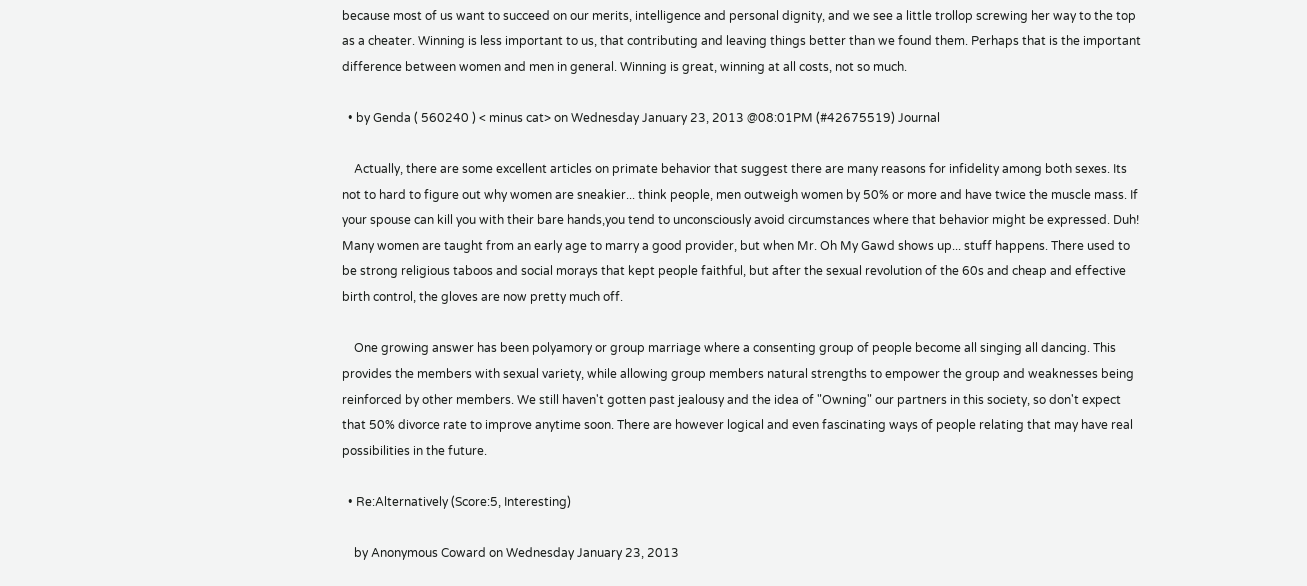because most of us want to succeed on our merits, intelligence and personal dignity, and we see a little trollop screwing her way to the top as a cheater. Winning is less important to us, that contributing and leaving things better than we found them. Perhaps that is the important difference between women and men in general. Winning is great, winning at all costs, not so much.

  • by Genda ( 560240 ) < minus cat> on Wednesday January 23, 2013 @08:01PM (#42675519) Journal

    Actually, there are some excellent articles on primate behavior that suggest there are many reasons for infidelity among both sexes. Its not to hard to figure out why women are sneakier... think people, men outweigh women by 50% or more and have twice the muscle mass. If your spouse can kill you with their bare hands,you tend to unconsciously avoid circumstances where that behavior might be expressed. Duh! Many women are taught from an early age to marry a good provider, but when Mr. Oh My Gawd shows up... stuff happens. There used to be strong religious taboos and social morays that kept people faithful, but after the sexual revolution of the 60s and cheap and effective birth control, the gloves are now pretty much off.

    One growing answer has been polyamory or group marriage where a consenting group of people become all singing all dancing. This provides the members with sexual variety, while allowing group members natural strengths to empower the group and weaknesses being reinforced by other members. We still haven't gotten past jealousy and the idea of "Owning" our partners in this society, so don't expect that 50% divorce rate to improve anytime soon. There are however logical and even fascinating ways of people relating that may have real possibilities in the future.

  • Re:Alternatively (Score:5, Interesting)

    by Anonymous Coward on Wednesday January 23, 2013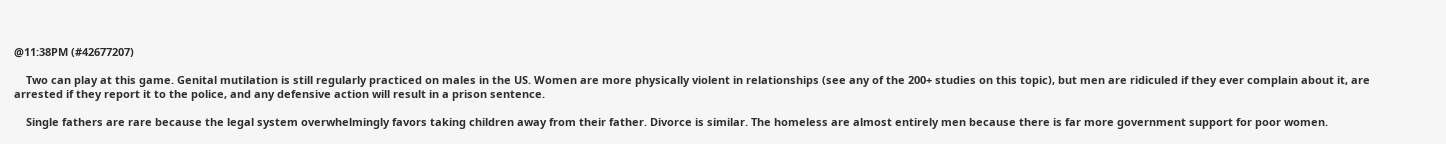@11:38PM (#42677207)

    Two can play at this game. Genital mutilation is still regularly practiced on males in the US. Women are more physically violent in relationships (see any of the 200+ studies on this topic), but men are ridiculed if they ever complain about it, are arrested if they report it to the police, and any defensive action will result in a prison sentence.

    Single fathers are rare because the legal system overwhelmingly favors taking children away from their father. Divorce is similar. The homeless are almost entirely men because there is far more government support for poor women.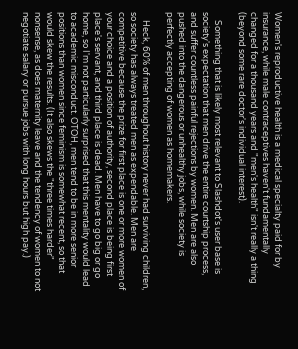Women's reproductive health is a medical specialty paid for by insurance, while male contraceptives haven't fundamentally changed for a thousand years and "men's health" isn't really a thing (beyond some rare doctor's individual interest).

    Something that is likely most relevant to Slashdot's user base is society's expectation that men drive the entire courtship process, and suffer countless painful rejections by women. Men are also pushed into the dangerous or unhealthy jobs, while society is perfectly accepting of women as homemakers.

    Heck, 60% of men throughout history never had surviving children, so society has always treated men as expendable. Men are competitive because the prize for first place is one or more women of your choice and a position of authority, second place is being first place's servant, and third place is dead. Men have to go big or go home, so I'm not particularly surprised that this mentality would lead to academic misconduct. OTOH, men tend to be in more senior positions than women since feminism is somewhat recent, so that would skew the results. (It also skews the "three times harder" nonsense, as does maternity leave and the tendency of women to not negotiate salary or pursue jobs with long hours but high pay.)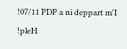!07/11 PDP a ni deppart m'I !pleH